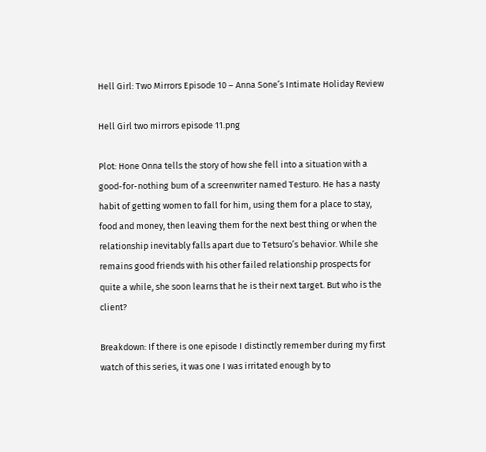Hell Girl: Two Mirrors Episode 10 – Anna Sone’s Intimate Holiday Review

Hell Girl two mirrors episode 11.png

Plot: Hone Onna tells the story of how she fell into a situation with a good-for-nothing bum of a screenwriter named Testuro. He has a nasty habit of getting women to fall for him, using them for a place to stay, food and money, then leaving them for the next best thing or when the relationship inevitably falls apart due to Tetsuro’s behavior. While she remains good friends with his other failed relationship prospects for quite a while, she soon learns that he is their next target. But who is the client?

Breakdown: If there is one episode I distinctly remember during my first watch of this series, it was one I was irritated enough by to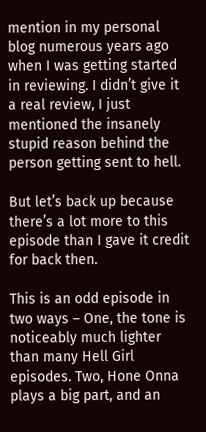mention in my personal blog numerous years ago when I was getting started in reviewing. I didn’t give it a real review, I just mentioned the insanely stupid reason behind the person getting sent to hell.

But let’s back up because there’s a lot more to this episode than I gave it credit for back then.

This is an odd episode in two ways – One, the tone is noticeably much lighter than many Hell Girl episodes. Two, Hone Onna plays a big part, and an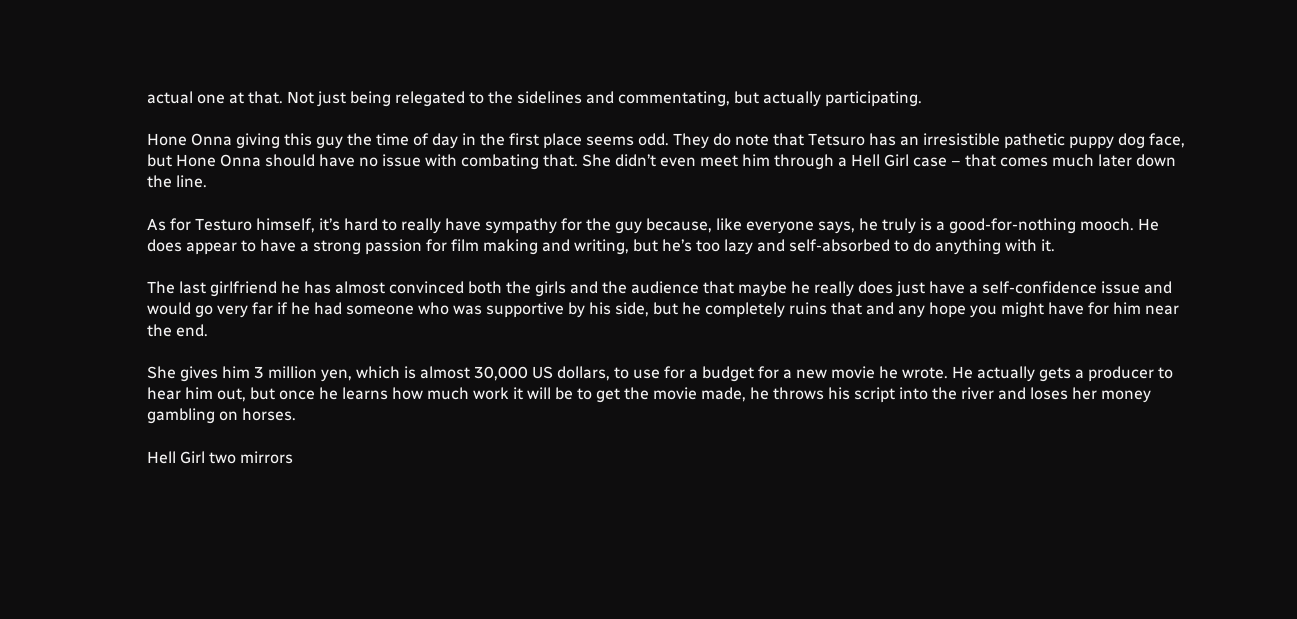actual one at that. Not just being relegated to the sidelines and commentating, but actually participating.

Hone Onna giving this guy the time of day in the first place seems odd. They do note that Tetsuro has an irresistible pathetic puppy dog face, but Hone Onna should have no issue with combating that. She didn’t even meet him through a Hell Girl case – that comes much later down the line.

As for Testuro himself, it’s hard to really have sympathy for the guy because, like everyone says, he truly is a good-for-nothing mooch. He does appear to have a strong passion for film making and writing, but he’s too lazy and self-absorbed to do anything with it.

The last girlfriend he has almost convinced both the girls and the audience that maybe he really does just have a self-confidence issue and would go very far if he had someone who was supportive by his side, but he completely ruins that and any hope you might have for him near the end.

She gives him 3 million yen, which is almost 30,000 US dollars, to use for a budget for a new movie he wrote. He actually gets a producer to hear him out, but once he learns how much work it will be to get the movie made, he throws his script into the river and loses her money gambling on horses.

Hell Girl two mirrors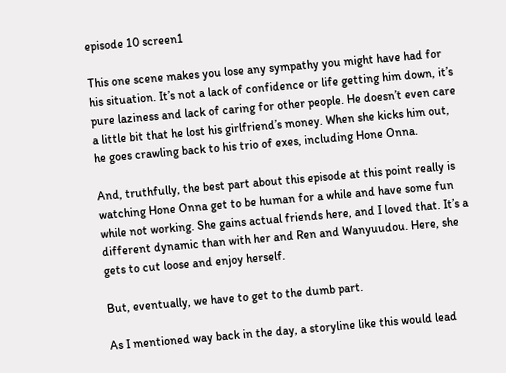episode 10 screen1

This one scene makes you lose any sympathy you might have had for his situation. It’s not a lack of confidence or life getting him down, it’s pure laziness and lack of caring for other people. He doesn’t even care a little bit that he lost his girlfriend’s money. When she kicks him out, he goes crawling back to his trio of exes, including Hone Onna.

And, truthfully, the best part about this episode at this point really is watching Hone Onna get to be human for a while and have some fun while not working. She gains actual friends here, and I loved that. It’s a different dynamic than with her and Ren and Wanyuudou. Here, she gets to cut loose and enjoy herself.

But, eventually, we have to get to the dumb part.

As I mentioned way back in the day, a storyline like this would lead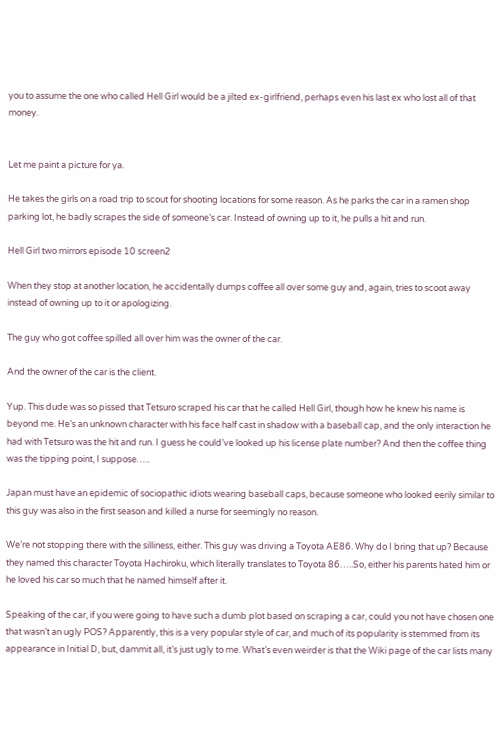you to assume the one who called Hell Girl would be a jilted ex-girlfriend, perhaps even his last ex who lost all of that money.


Let me paint a picture for ya.

He takes the girls on a road trip to scout for shooting locations for some reason. As he parks the car in a ramen shop parking lot, he badly scrapes the side of someone’s car. Instead of owning up to it, he pulls a hit and run.

Hell Girl two mirrors episode 10 screen2

When they stop at another location, he accidentally dumps coffee all over some guy and, again, tries to scoot away instead of owning up to it or apologizing.

The guy who got coffee spilled all over him was the owner of the car.

And the owner of the car is the client.

Yup. This dude was so pissed that Tetsuro scraped his car that he called Hell Girl, though how he knew his name is beyond me. He’s an unknown character with his face half cast in shadow with a baseball cap, and the only interaction he had with Tetsuro was the hit and run. I guess he could’ve looked up his license plate number? And then the coffee thing was the tipping point, I suppose…..

Japan must have an epidemic of sociopathic idiots wearing baseball caps, because someone who looked eerily similar to this guy was also in the first season and killed a nurse for seemingly no reason.

We’re not stopping there with the silliness, either. This guy was driving a Toyota AE86. Why do I bring that up? Because they named this character Toyota Hachiroku, which literally translates to Toyota 86…..So, either his parents hated him or he loved his car so much that he named himself after it.

Speaking of the car, if you were going to have such a dumb plot based on scraping a car, could you not have chosen one that wasn’t an ugly POS? Apparently, this is a very popular style of car, and much of its popularity is stemmed from its appearance in Initial D, but, dammit all, it’s just ugly to me. What’s even weirder is that the Wiki page of the car lists many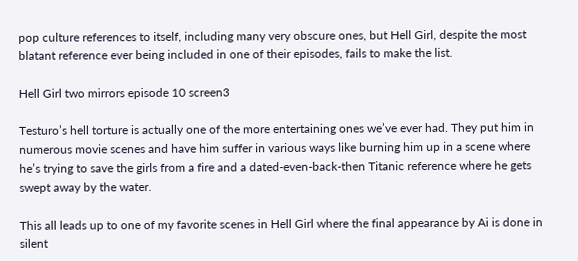pop culture references to itself, including many very obscure ones, but Hell Girl, despite the most blatant reference ever being included in one of their episodes, fails to make the list.

Hell Girl two mirrors episode 10 screen3

Testuro’s hell torture is actually one of the more entertaining ones we’ve ever had. They put him in numerous movie scenes and have him suffer in various ways like burning him up in a scene where he’s trying to save the girls from a fire and a dated-even-back-then Titanic reference where he gets swept away by the water.

This all leads up to one of my favorite scenes in Hell Girl where the final appearance by Ai is done in silent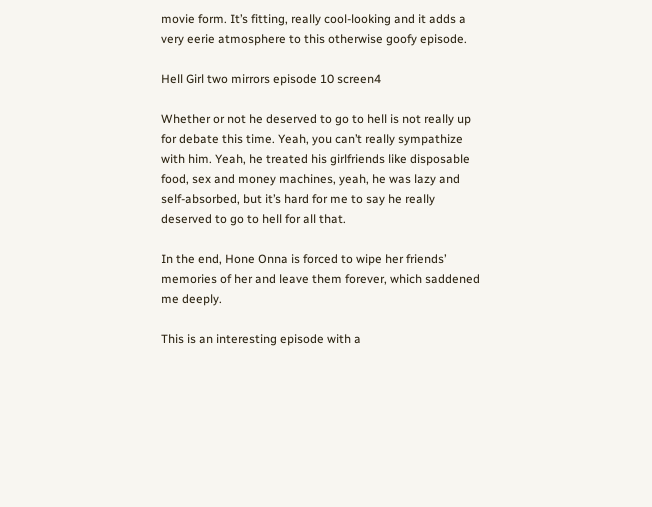movie form. It’s fitting, really cool-looking and it adds a very eerie atmosphere to this otherwise goofy episode.

Hell Girl two mirrors episode 10 screen4

Whether or not he deserved to go to hell is not really up for debate this time. Yeah, you can’t really sympathize with him. Yeah, he treated his girlfriends like disposable food, sex and money machines, yeah, he was lazy and self-absorbed, but it’s hard for me to say he really deserved to go to hell for all that.

In the end, Hone Onna is forced to wipe her friends’ memories of her and leave them forever, which saddened me deeply.

This is an interesting episode with a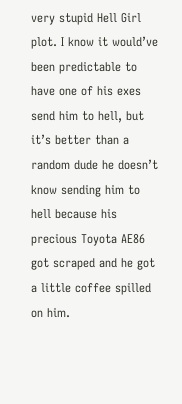very stupid Hell Girl plot. I know it would’ve been predictable to have one of his exes send him to hell, but it’s better than a random dude he doesn’t know sending him to hell because his precious Toyota AE86 got scraped and he got a little coffee spilled on him.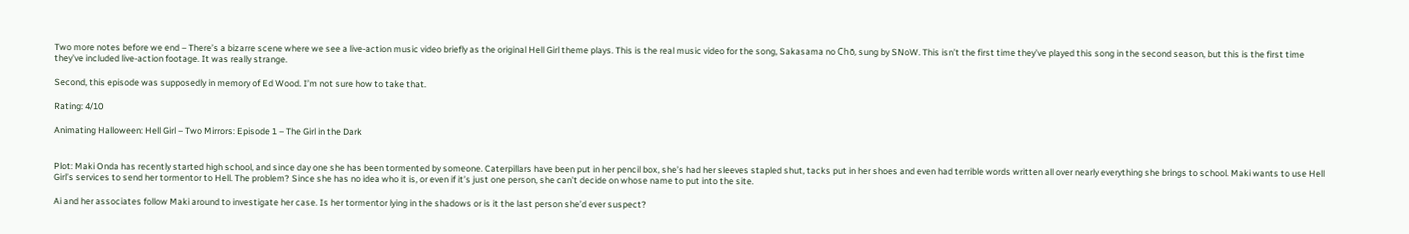Two more notes before we end – There’s a bizarre scene where we see a live-action music video briefly as the original Hell Girl theme plays. This is the real music video for the song, Sakasama no Chō, sung by SNoW. This isn’t the first time they’ve played this song in the second season, but this is the first time they’ve included live-action footage. It was really strange.

Second, this episode was supposedly in memory of Ed Wood. I’m not sure how to take that.

Rating: 4/10

Animating Halloween: Hell Girl – Two Mirrors: Episode 1 – The Girl in the Dark


Plot: Maki Onda has recently started high school, and since day one she has been tormented by someone. Caterpillars have been put in her pencil box, she’s had her sleeves stapled shut, tacks put in her shoes and even had terrible words written all over nearly everything she brings to school. Maki wants to use Hell Girl’s services to send her tormentor to Hell. The problem? Since she has no idea who it is, or even if it’s just one person, she can’t decide on whose name to put into the site.

Ai and her associates follow Maki around to investigate her case. Is her tormentor lying in the shadows or is it the last person she’d ever suspect?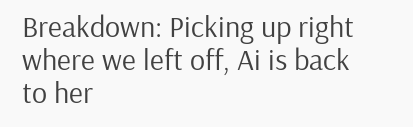Breakdown: Picking up right where we left off, Ai is back to her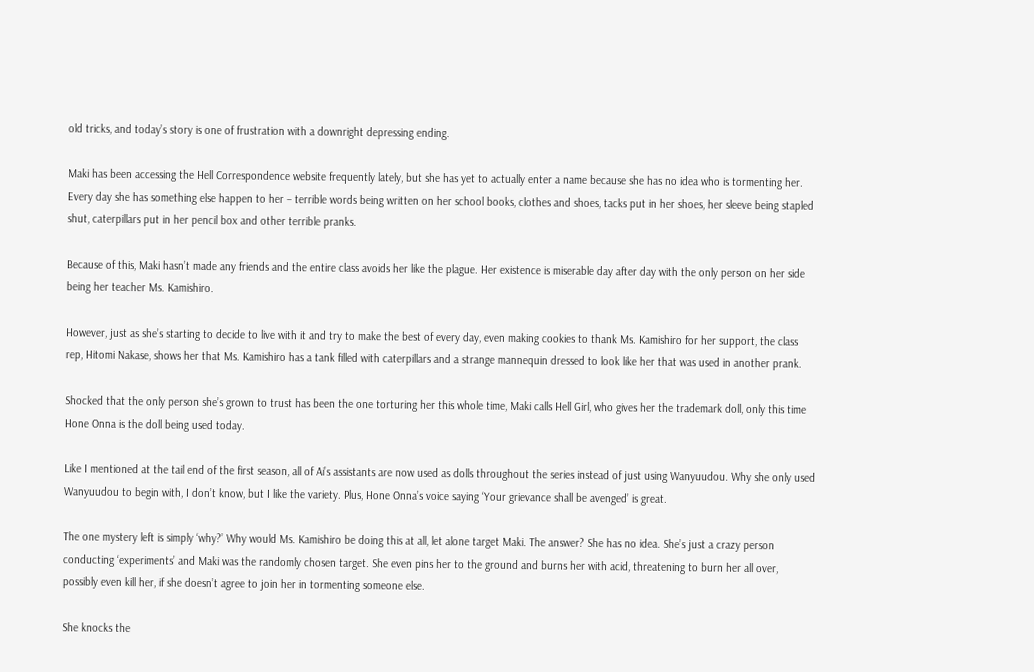old tricks, and today’s story is one of frustration with a downright depressing ending.

Maki has been accessing the Hell Correspondence website frequently lately, but she has yet to actually enter a name because she has no idea who is tormenting her. Every day she has something else happen to her – terrible words being written on her school books, clothes and shoes, tacks put in her shoes, her sleeve being stapled shut, caterpillars put in her pencil box and other terrible pranks.

Because of this, Maki hasn’t made any friends and the entire class avoids her like the plague. Her existence is miserable day after day with the only person on her side being her teacher Ms. Kamishiro.

However, just as she’s starting to decide to live with it and try to make the best of every day, even making cookies to thank Ms. Kamishiro for her support, the class rep, Hitomi Nakase, shows her that Ms. Kamishiro has a tank filled with caterpillars and a strange mannequin dressed to look like her that was used in another prank.

Shocked that the only person she’s grown to trust has been the one torturing her this whole time, Maki calls Hell Girl, who gives her the trademark doll, only this time Hone Onna is the doll being used today.

Like I mentioned at the tail end of the first season, all of Ai’s assistants are now used as dolls throughout the series instead of just using Wanyuudou. Why she only used Wanyuudou to begin with, I don’t know, but I like the variety. Plus, Hone Onna’s voice saying ‘Your grievance shall be avenged’ is great.

The one mystery left is simply ‘why?’ Why would Ms. Kamishiro be doing this at all, let alone target Maki. The answer? She has no idea. She’s just a crazy person conducting ‘experiments’ and Maki was the randomly chosen target. She even pins her to the ground and burns her with acid, threatening to burn her all over, possibly even kill her, if she doesn’t agree to join her in tormenting someone else.

She knocks the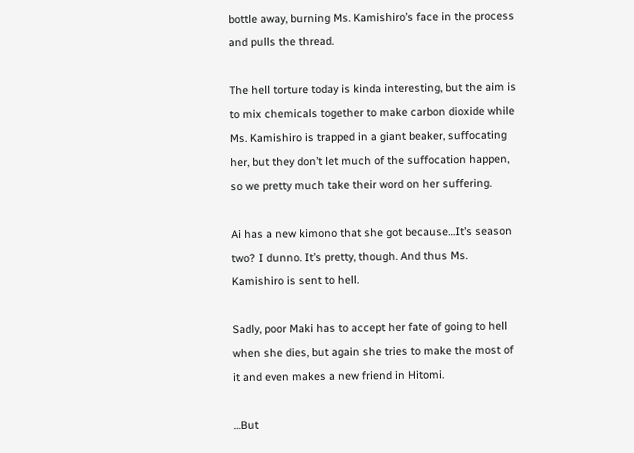bottle away, burning Ms. Kamishiro’s face in the process and pulls the thread.

The hell torture today is kinda interesting, but the aim is to mix chemicals together to make carbon dioxide while Ms. Kamishiro is trapped in a giant beaker, suffocating her, but they don’t let much of the suffocation happen, so we pretty much take their word on her suffering.

Ai has a new kimono that she got because…It’s season two? I dunno. It’s pretty, though. And thus Ms. Kamishiro is sent to hell.

Sadly, poor Maki has to accept her fate of going to hell when she dies, but again she tries to make the most of it and even makes a new friend in Hitomi.

…But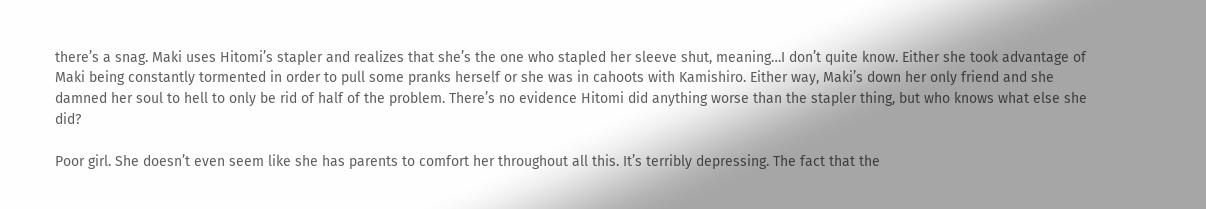there’s a snag. Maki uses Hitomi’s stapler and realizes that she’s the one who stapled her sleeve shut, meaning…I don’t quite know. Either she took advantage of Maki being constantly tormented in order to pull some pranks herself or she was in cahoots with Kamishiro. Either way, Maki’s down her only friend and she damned her soul to hell to only be rid of half of the problem. There’s no evidence Hitomi did anything worse than the stapler thing, but who knows what else she did?

Poor girl. She doesn’t even seem like she has parents to comfort her throughout all this. It’s terribly depressing. The fact that the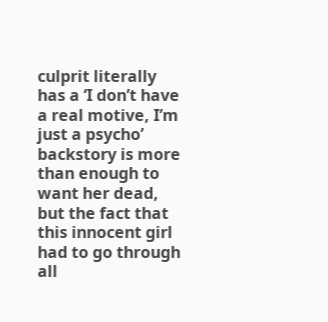culprit literally has a ‘I don’t have a real motive, I’m just a psycho’ backstory is more than enough to want her dead, but the fact that this innocent girl had to go through all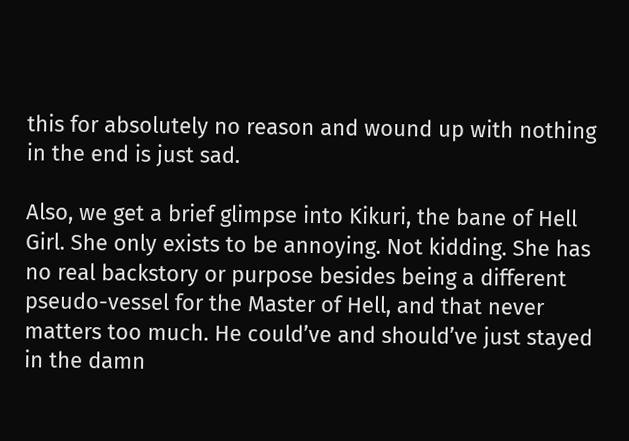this for absolutely no reason and wound up with nothing in the end is just sad.

Also, we get a brief glimpse into Kikuri, the bane of Hell Girl. She only exists to be annoying. Not kidding. She has no real backstory or purpose besides being a different pseudo-vessel for the Master of Hell, and that never matters too much. He could’ve and should’ve just stayed in the damn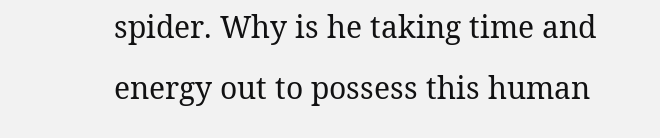spider. Why is he taking time and energy out to possess this human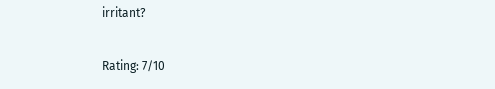irritant?

Rating: 7/10